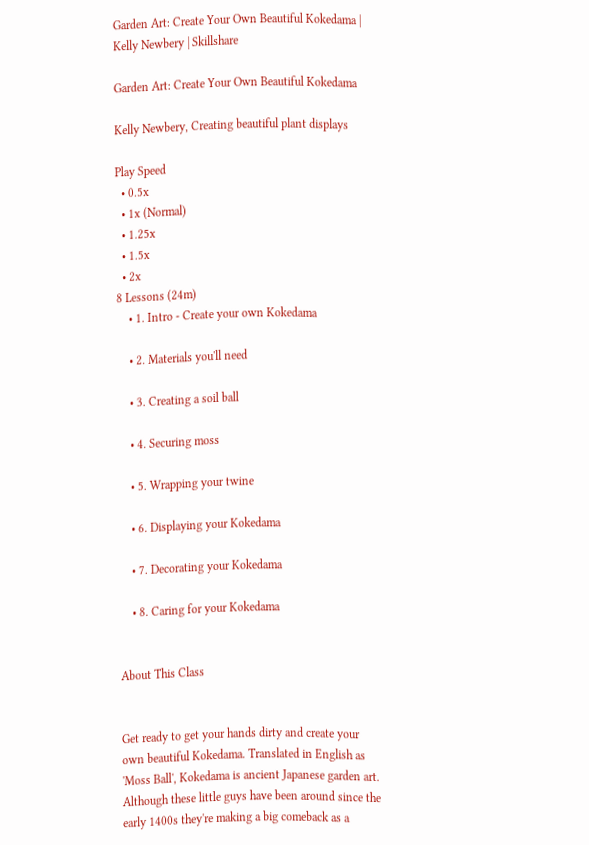Garden Art: Create Your Own Beautiful Kokedama | Kelly Newbery | Skillshare

Garden Art: Create Your Own Beautiful Kokedama

Kelly Newbery, Creating beautiful plant displays

Play Speed
  • 0.5x
  • 1x (Normal)
  • 1.25x
  • 1.5x
  • 2x
8 Lessons (24m)
    • 1. Intro - Create your own Kokedama

    • 2. Materials you'll need

    • 3. Creating a soil ball

    • 4. Securing moss

    • 5. Wrapping your twine

    • 6. Displaying your Kokedama

    • 7. Decorating your Kokedama

    • 8. Caring for your Kokedama


About This Class


Get ready to get your hands dirty and create your own beautiful Kokedama. Translated in English as 'Moss Ball', Kokedama is ancient Japanese garden art. Although these little guys have been around since the early 1400s they're making a big comeback as a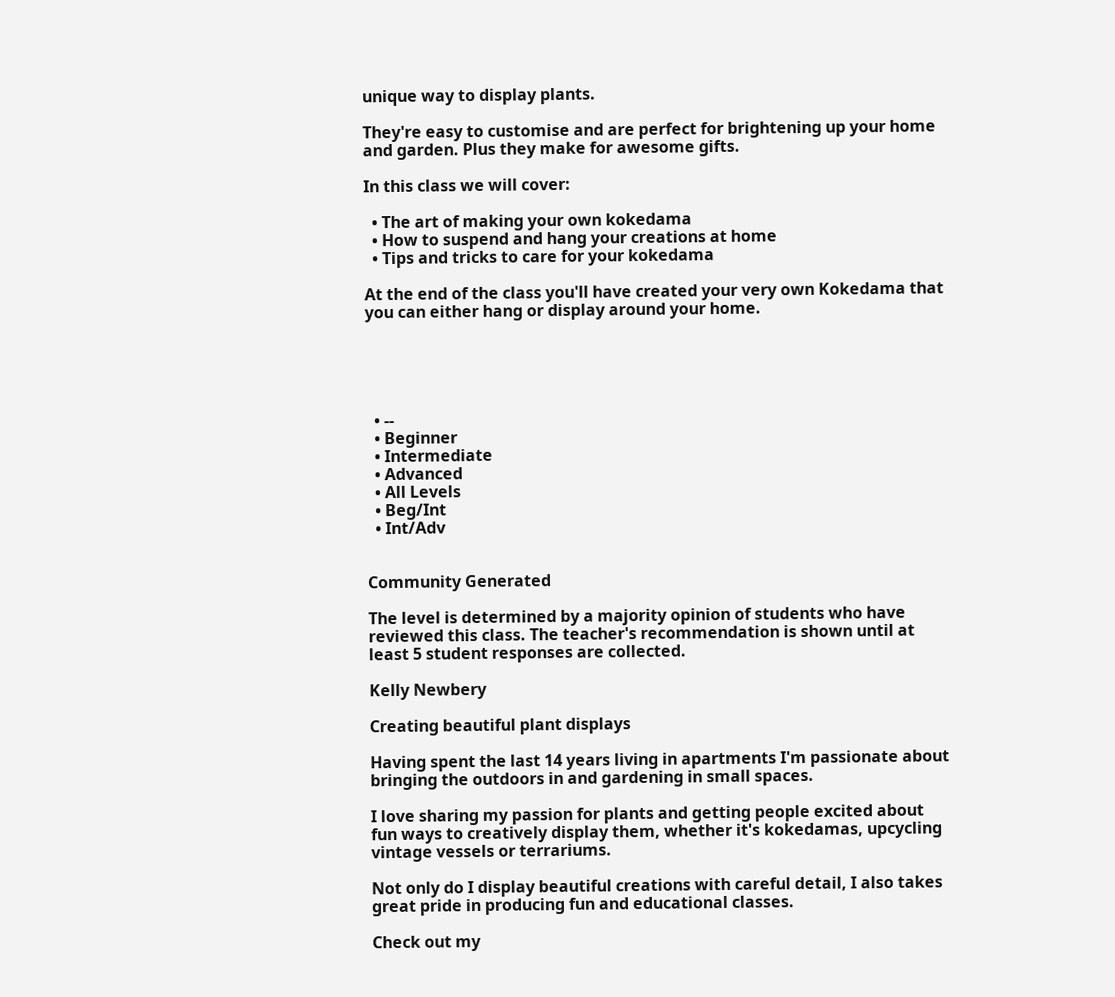unique way to display plants.

They're easy to customise and are perfect for brightening up your home and garden. Plus they make for awesome gifts.

In this class we will cover:

  • The art of making your own kokedama
  • How to suspend and hang your creations at home
  • Tips and tricks to care for your kokedama

At the end of the class you'll have created your very own Kokedama that you can either hang or display around your home.





  • --
  • Beginner
  • Intermediate
  • Advanced
  • All Levels
  • Beg/Int
  • Int/Adv


Community Generated

The level is determined by a majority opinion of students who have reviewed this class. The teacher's recommendation is shown until at least 5 student responses are collected.

Kelly Newbery

Creating beautiful plant displays

Having spent the last 14 years living in apartments I'm passionate about bringing the outdoors in and gardening in small spaces.

I love sharing my passion for plants and getting people excited about fun ways to creatively display them, whether it's kokedamas, upcycling vintage vessels or terrariums.

Not only do I display beautiful creations with careful detail, I also takes great pride in producing fun and educational classes.

Check out my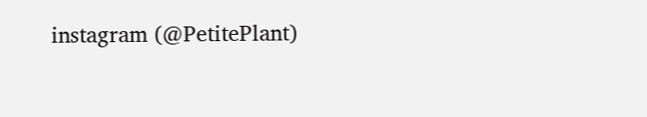instagram (@PetitePlant)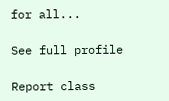for all...

See full profile

Report class